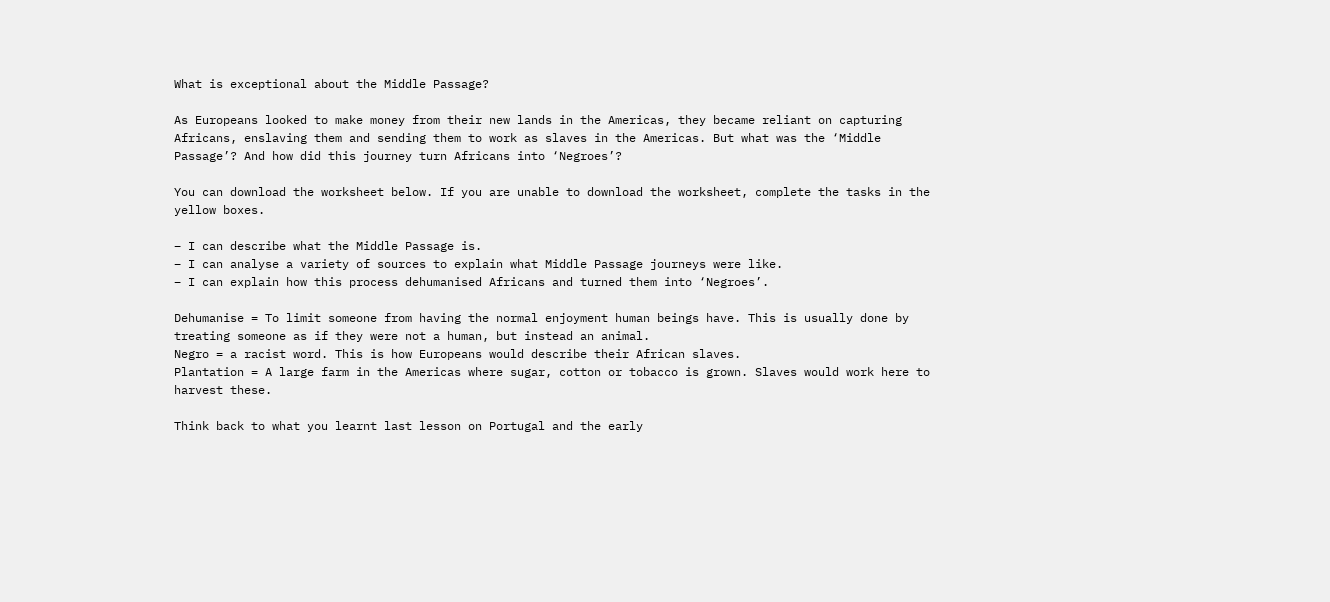What is exceptional about the Middle Passage?

As Europeans looked to make money from their new lands in the Americas, they became reliant on capturing Africans, enslaving them and sending them to work as slaves in the Americas. But what was the ‘Middle Passage’? And how did this journey turn Africans into ‘Negroes’?

You can download the worksheet below. If you are unable to download the worksheet, complete the tasks in the yellow boxes.

– I can describe what the Middle Passage is.
– I can analyse a variety of sources to explain what Middle Passage journeys were like.
– I can explain how this process dehumanised Africans and turned them into ‘Negroes’.

Dehumanise = To limit someone from having the normal enjoyment human beings have. This is usually done by treating someone as if they were not a human, but instead an animal.
Negro = a racist word. This is how Europeans would describe their African slaves.
Plantation = A large farm in the Americas where sugar, cotton or tobacco is grown. Slaves would work here to harvest these.

Think back to what you learnt last lesson on Portugal and the early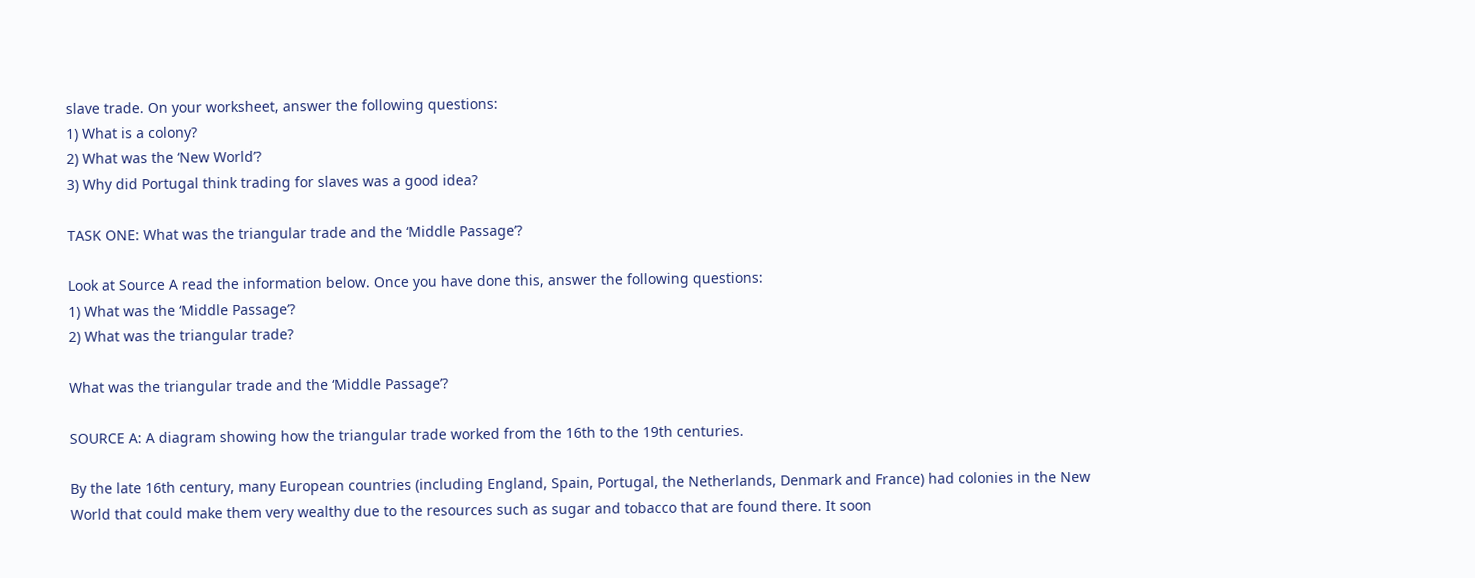slave trade. On your worksheet, answer the following questions:
1) What is a colony?
2) What was the ‘New World’?
3) Why did Portugal think trading for slaves was a good idea?

TASK ONE: What was the triangular trade and the ‘Middle Passage’?

Look at Source A read the information below. Once you have done this, answer the following questions:
1) What was the ‘Middle Passage’?
2) What was the triangular trade?

What was the triangular trade and the ‘Middle Passage’?

SOURCE A: A diagram showing how the triangular trade worked from the 16th to the 19th centuries.

By the late 16th century, many European countries (including England, Spain, Portugal, the Netherlands, Denmark and France) had colonies in the New World that could make them very wealthy due to the resources such as sugar and tobacco that are found there. It soon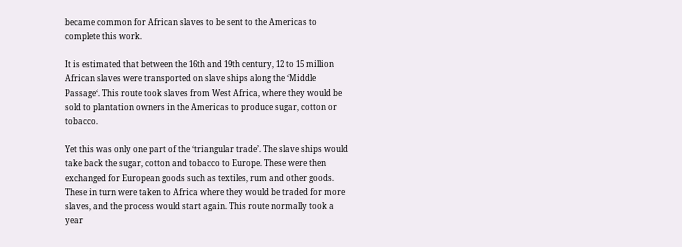became common for African slaves to be sent to the Americas to complete this work.

It is estimated that between the 16th and 19th century, 12 to 15 million African slaves were transported on slave ships along the ‘Middle Passage‘. This route took slaves from West Africa, where they would be sold to plantation owners in the Americas to produce sugar, cotton or tobacco.

Yet this was only one part of the ‘triangular trade’. The slave ships would take back the sugar, cotton and tobacco to Europe. These were then exchanged for European goods such as textiles, rum and other goods. These in turn were taken to Africa where they would be traded for more slaves, and the process would start again. This route normally took a year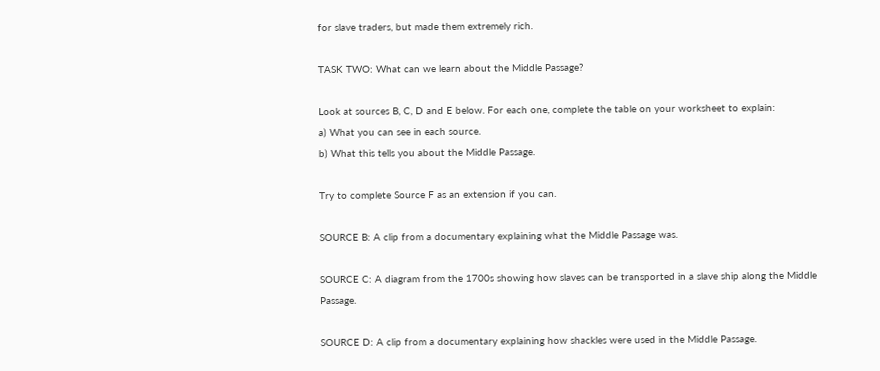for slave traders, but made them extremely rich.

TASK TWO: What can we learn about the Middle Passage?

Look at sources B, C, D and E below. For each one, complete the table on your worksheet to explain:
a) What you can see in each source.
b) What this tells you about the Middle Passage.

Try to complete Source F as an extension if you can.

SOURCE B: A clip from a documentary explaining what the Middle Passage was.

SOURCE C: A diagram from the 1700s showing how slaves can be transported in a slave ship along the Middle Passage.

SOURCE D: A clip from a documentary explaining how shackles were used in the Middle Passage.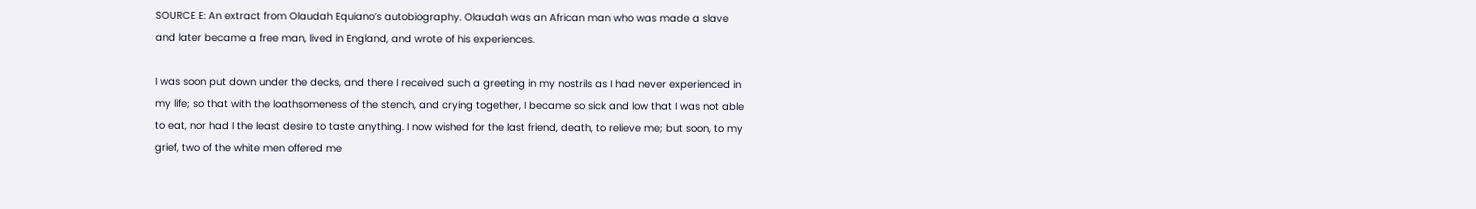SOURCE E: An extract from Olaudah Equiano’s autobiography. Olaudah was an African man who was made a slave and later became a free man, lived in England, and wrote of his experiences.

I was soon put down under the decks, and there I received such a greeting in my nostrils as I had never experienced in my life; so that with the loathsomeness of the stench, and crying together, I became so sick and low that I was not able to eat, nor had I the least desire to taste anything. I now wished for the last friend, death, to relieve me; but soon, to my grief, two of the white men offered me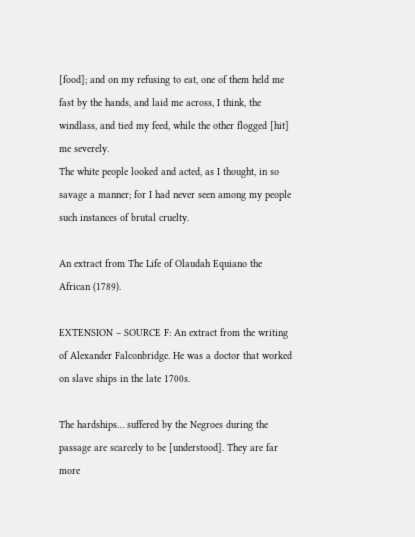[food]; and on my refusing to eat, one of them held me fast by the hands, and laid me across, I think, the windlass, and tied my feed, while the other flogged [hit] me severely.
The white people looked and acted, as I thought, in so savage a manner; for I had never seen among my people such instances of brutal cruelty.

An extract from The Life of Olaudah Equiano the African (1789).

EXTENSION – SOURCE F: An extract from the writing of Alexander Falconbridge. He was a doctor that worked on slave ships in the late 1700s.

The hardships… suffered by the Negroes during the passage are scarcely to be [understood]. They are far more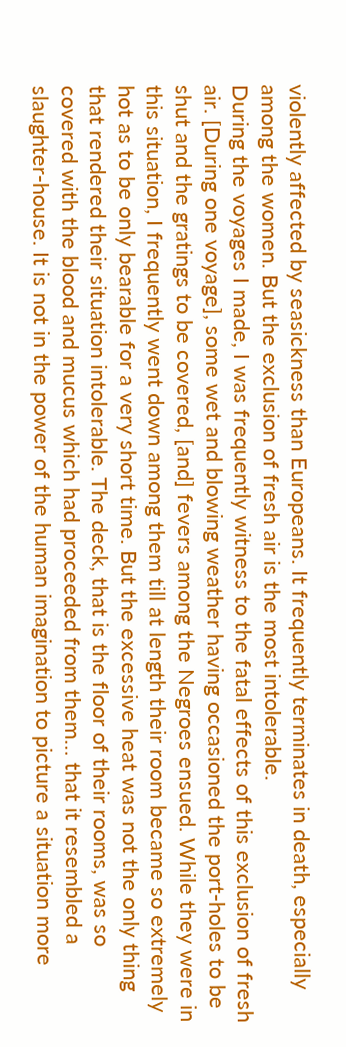violently affected by seasickness than Europeans. It frequently terminates in death, especially among the women. But the exclusion of fresh air is the most intolerable.
During the voyages I made, I was frequently witness to the fatal effects of this exclusion of fresh air. [During one voyage], some wet and blowing weather having occasioned the port-holes to be shut and the gratings to be covered, [and] fevers among the Negroes ensued. While they were in this situation, I frequently went down among them till at length their room became so extremely hot as to be only bearable for a very short time. But the excessive heat was not the only thing that rendered their situation intolerable. The deck, that is the floor of their rooms, was so covered with the blood and mucus which had proceeded from them… that it resembled a slaughter-house. It is not in the power of the human imagination to picture a situation more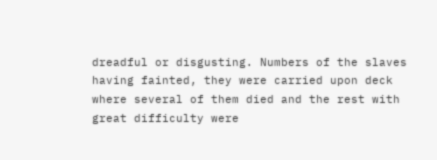dreadful or disgusting. Numbers of the slaves having fainted, they were carried upon deck where several of them died and the rest with great difficulty were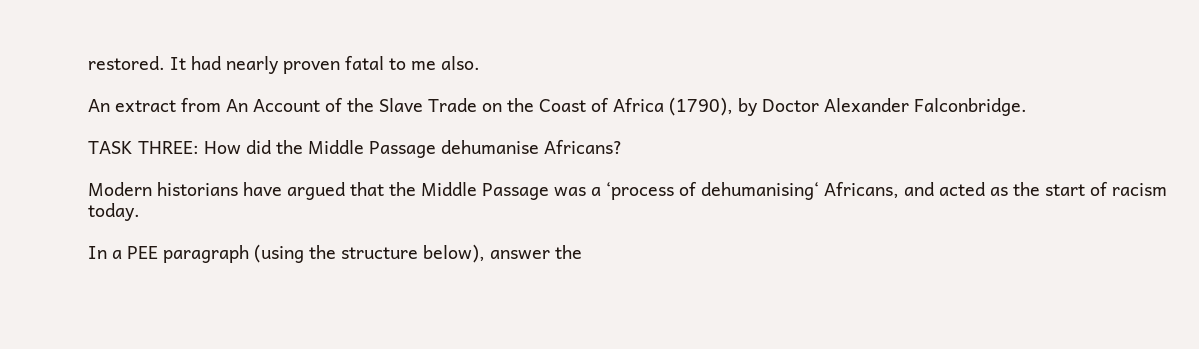restored. It had nearly proven fatal to me also.

An extract from An Account of the Slave Trade on the Coast of Africa (1790), by Doctor Alexander Falconbridge.

TASK THREE: How did the Middle Passage dehumanise Africans?

Modern historians have argued that the Middle Passage was a ‘process of dehumanising‘ Africans, and acted as the start of racism today.

In a PEE paragraph (using the structure below), answer the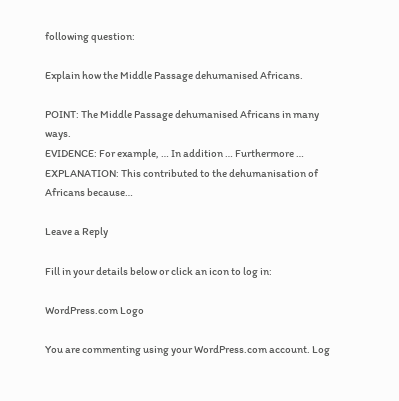following question:

Explain how the Middle Passage dehumanised Africans.

POINT: The Middle Passage dehumanised Africans in many ways.
EVIDENCE: For example, … In addition … Furthermore …
EXPLANATION: This contributed to the dehumanisation of Africans because…

Leave a Reply

Fill in your details below or click an icon to log in:

WordPress.com Logo

You are commenting using your WordPress.com account. Log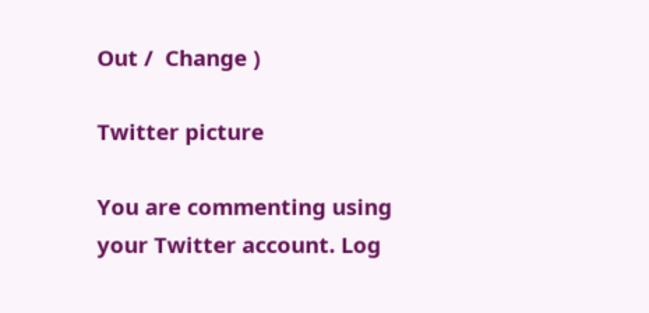Out /  Change )

Twitter picture

You are commenting using your Twitter account. Log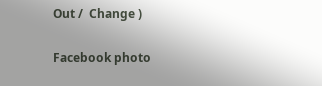Out /  Change )

Facebook photo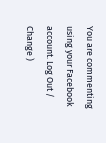You are commenting using your Facebook account. Log Out /  Change )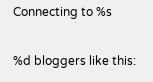Connecting to %s

%d bloggers like this: